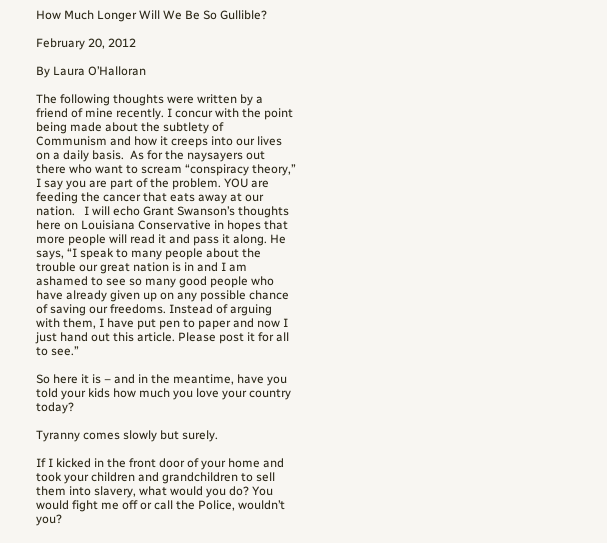How Much Longer Will We Be So Gullible?

February 20, 2012

By Laura O’Halloran

The following thoughts were written by a friend of mine recently. I concur with the point being made about the subtlety of Communism and how it creeps into our lives on a daily basis.  As for the naysayers out there who want to scream “conspiracy theory,” I say you are part of the problem. YOU are feeding the cancer that eats away at our nation.   I will echo Grant Swanson’s thoughts here on Louisiana Conservative in hopes that more people will read it and pass it along. He says, “I speak to many people about the trouble our great nation is in and I am ashamed to see so many good people who have already given up on any possible chance of saving our freedoms. Instead of arguing with them, I have put pen to paper and now I just hand out this article. Please post it for all to see.”

So here it is – and in the meantime, have you told your kids how much you love your country today?

Tyranny comes slowly but surely.

If I kicked in the front door of your home and took your children and grandchildren to sell them into slavery, what would you do? You would fight me off or call the Police, wouldn’t you?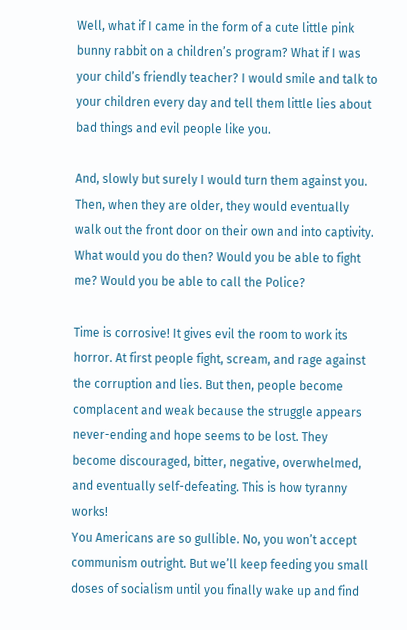Well, what if I came in the form of a cute little pink bunny rabbit on a children’s program? What if I was your child’s friendly teacher? I would smile and talk to your children every day and tell them little lies about bad things and evil people like you.

And, slowly but surely I would turn them against you. Then, when they are older, they would eventually walk out the front door on their own and into captivity. What would you do then? Would you be able to fight me? Would you be able to call the Police?

Time is corrosive! It gives evil the room to work its horror. At first people fight, scream, and rage against the corruption and lies. But then, people become complacent and weak because the struggle appears never-ending and hope seems to be lost. They become discouraged, bitter, negative, overwhelmed, and eventually self-defeating. This is how tyranny works!
You Americans are so gullible. No, you won’t accept communism outright. But we’ll keep feeding you small doses of socialism until you finally wake up and find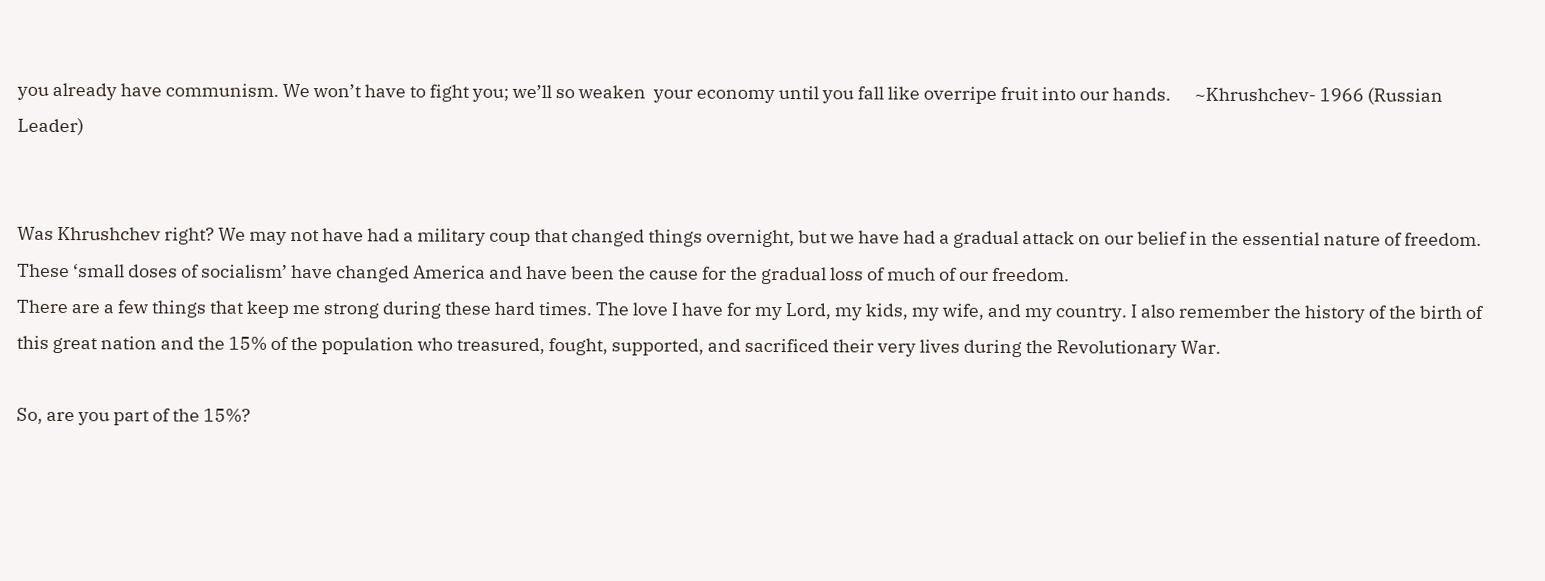you already have communism. We won’t have to fight you; we’ll so weaken  your economy until you fall like overripe fruit into our hands.      ~Khrushchev- 1966 (Russian Leader)


Was Khrushchev right? We may not have had a military coup that changed things overnight, but we have had a gradual attack on our belief in the essential nature of freedom. These ‘small doses of socialism’ have changed America and have been the cause for the gradual loss of much of our freedom.
There are a few things that keep me strong during these hard times. The love I have for my Lord, my kids, my wife, and my country. I also remember the history of the birth of this great nation and the 15% of the population who treasured, fought, supported, and sacrificed their very lives during the Revolutionary War.

So, are you part of the 15%?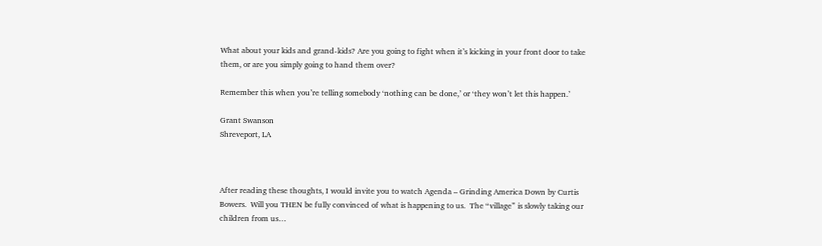What about your kids and grand-kids? Are you going to fight when it’s kicking in your front door to take them, or are you simply going to hand them over?

Remember this when you’re telling somebody ‘nothing can be done,’ or ‘they won’t let this happen.’

Grant Swanson
Shreveport, LA



After reading these thoughts, I would invite you to watch Agenda – Grinding America Down by Curtis Bowers.  Will you THEN be fully convinced of what is happening to us.  The “village” is slowly taking our children from us…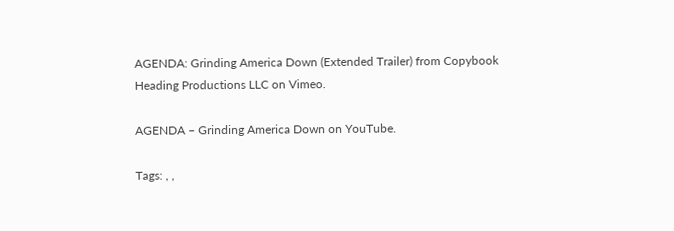AGENDA: Grinding America Down (Extended Trailer) from Copybook Heading Productions LLC on Vimeo.

AGENDA – Grinding America Down on YouTube.

Tags: , ,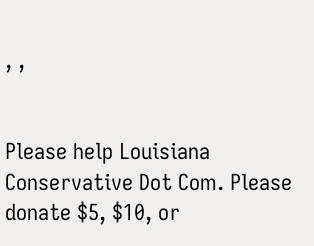, ,


Please help Louisiana Conservative Dot Com. Please donate $5, $10, or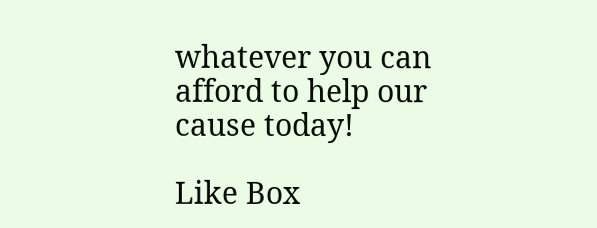whatever you can afford to help our cause today!

Like Box